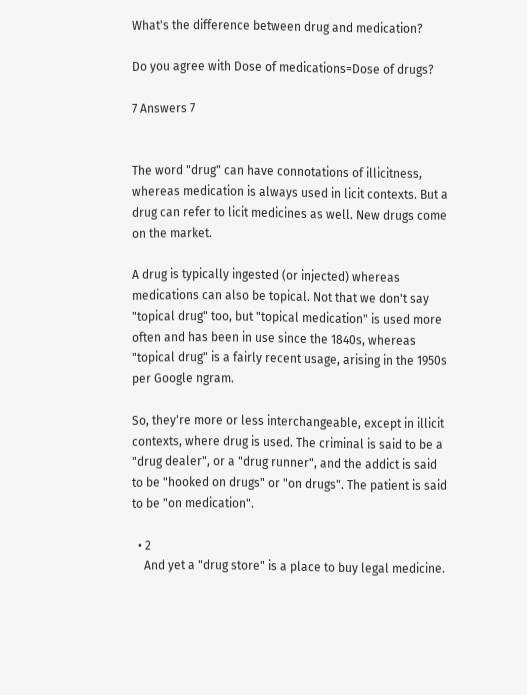What's the difference between drug and medication?

Do you agree with Dose of medications=Dose of drugs?

7 Answers 7


The word "drug" can have connotations of illicitness, whereas medication is always used in licit contexts. But a drug can refer to licit medicines as well. New drugs come on the market.

A drug is typically ingested (or injected) whereas medications can also be topical. Not that we don't say "topical drug" too, but "topical medication" is used more often and has been in use since the 1840s, whereas "topical drug" is a fairly recent usage, arising in the 1950s per Google ngram.

So, they're more or less interchangeable, except in illicit contexts, where drug is used. The criminal is said to be a "drug dealer", or a "drug runner", and the addict is said to be "hooked on drugs" or "on drugs". The patient is said to be "on medication".

  • 2
    And yet a "drug store" is a place to buy legal medicine.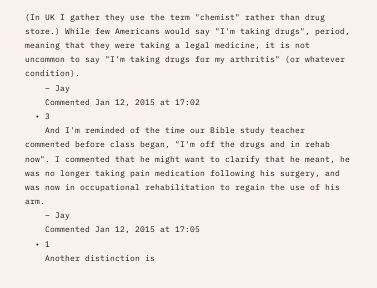(In UK I gather they use the term "chemist" rather than drug store.) While few Americans would say "I'm taking drugs", period, meaning that they were taking a legal medicine, it is not uncommon to say "I'm taking drugs for my arthritis" (or whatever condition).
    – Jay
    Commented Jan 12, 2015 at 17:02
  • 3
    And I'm reminded of the time our Bible study teacher commented before class began, "I'm off the drugs and in rehab now". I commented that he might want to clarify that he meant, he was no longer taking pain medication following his surgery, and was now in occupational rehabilitation to regain the use of his arm.
    – Jay
    Commented Jan 12, 2015 at 17:05
  • 1
    Another distinction is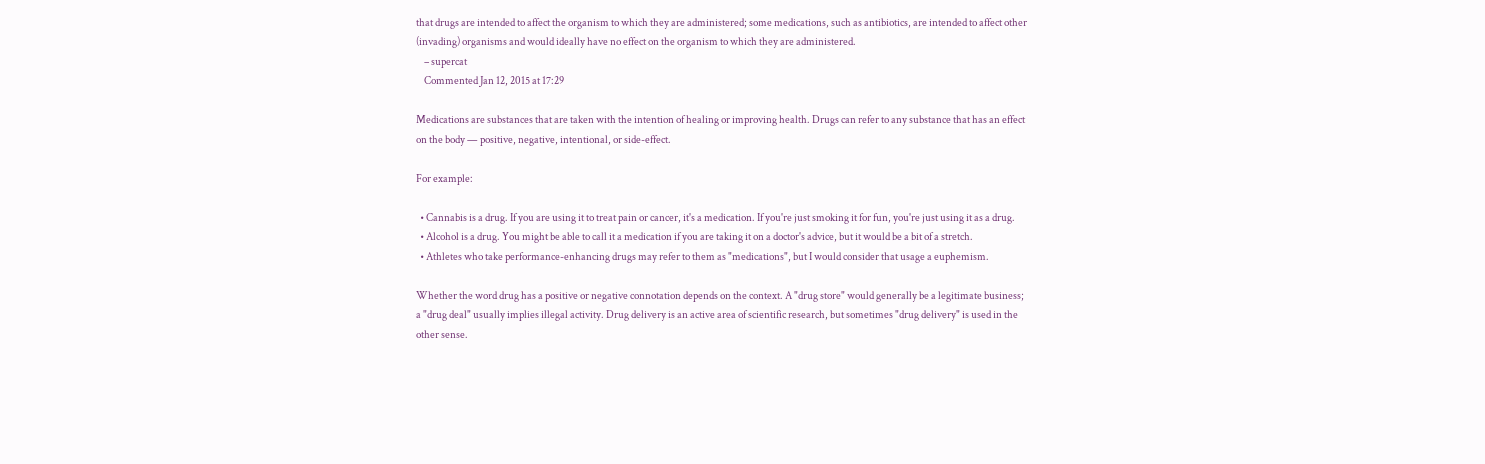that drugs are intended to affect the organism to which they are administered; some medications, such as antibiotics, are intended to affect other (invading) organisms and would ideally have no effect on the organism to which they are administered.
    – supercat
    Commented Jan 12, 2015 at 17:29

Medications are substances that are taken with the intention of healing or improving health. Drugs can refer to any substance that has an effect on the body — positive, negative, intentional, or side-effect.

For example:

  • Cannabis is a drug. If you are using it to treat pain or cancer, it's a medication. If you're just smoking it for fun, you're just using it as a drug.
  • Alcohol is a drug. You might be able to call it a medication if you are taking it on a doctor's advice, but it would be a bit of a stretch.
  • Athletes who take performance-enhancing drugs may refer to them as "medications", but I would consider that usage a euphemism.

Whether the word drug has a positive or negative connotation depends on the context. A "drug store" would generally be a legitimate business; a "drug deal" usually implies illegal activity. Drug delivery is an active area of scientific research, but sometimes "drug delivery" is used in the other sense.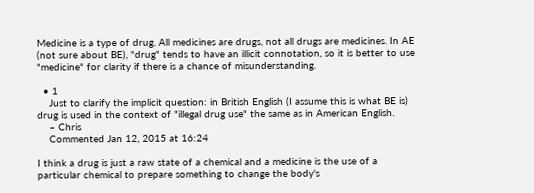Medicine is a type of drug. All medicines are drugs, not all drugs are medicines. In AE (not sure about BE), "drug" tends to have an illicit connotation, so it is better to use "medicine" for clarity if there is a chance of misunderstanding.

  • 1
    Just to clarify the implicit question: in British English (I assume this is what BE is) drug is used in the context of "illegal drug use" the same as in American English.
    – Chris
    Commented Jan 12, 2015 at 16:24

I think a drug is just a raw state of a chemical and a medicine is the use of a particular chemical to prepare something to change the body's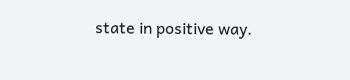state in positive way.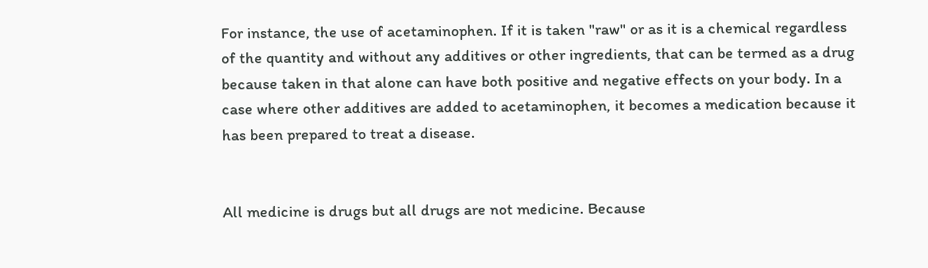For instance, the use of acetaminophen. If it is taken "raw" or as it is a chemical regardless of the quantity and without any additives or other ingredients, that can be termed as a drug because taken in that alone can have both positive and negative effects on your body. In a case where other additives are added to acetaminophen, it becomes a medication because it has been prepared to treat a disease.


All medicine is drugs but all drugs are not medicine. Because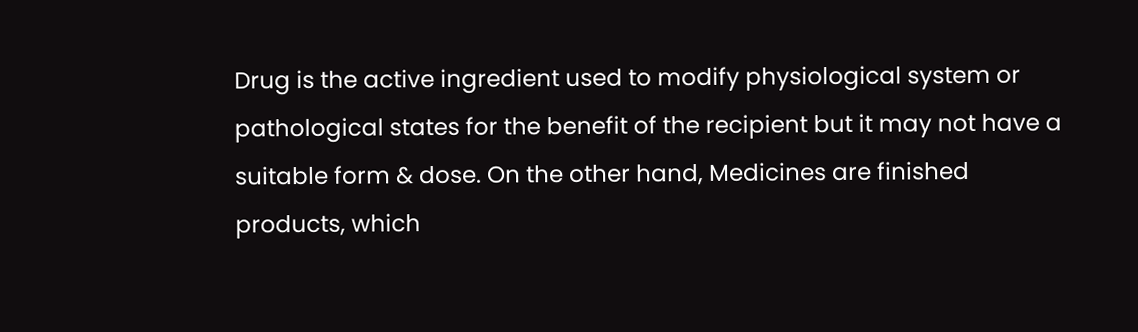Drug is the active ingredient used to modify physiological system or pathological states for the benefit of the recipient but it may not have a suitable form & dose. On the other hand, Medicines are finished products, which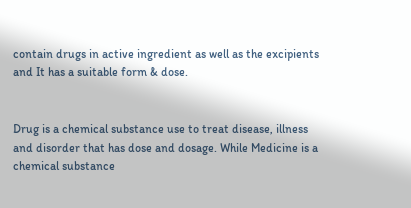contain drugs in active ingredient as well as the excipients and It has a suitable form & dose.


Drug is a chemical substance use to treat disease, illness and disorder that has dose and dosage. While Medicine is a chemical substance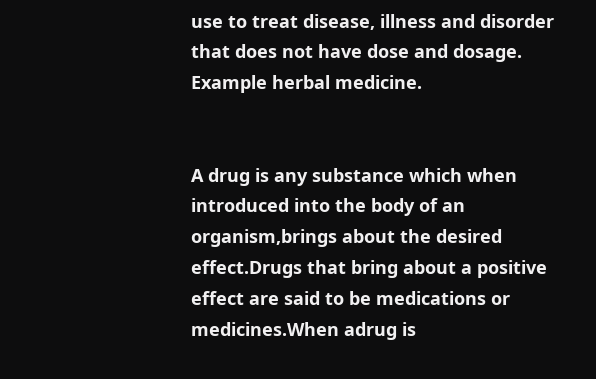use to treat disease, illness and disorder that does not have dose and dosage. Example herbal medicine.


A drug is any substance which when introduced into the body of an organism,brings about the desired effect.Drugs that bring about a positive effect are said to be medications or medicines.When adrug is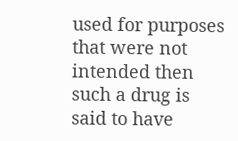used for purposes that were not intended then such a drug is said to have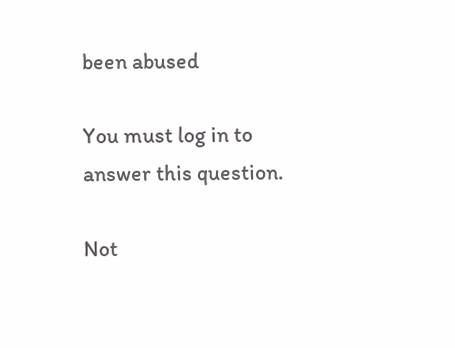been abused

You must log in to answer this question.

Not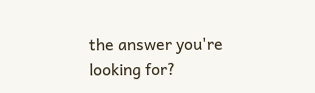the answer you're looking for?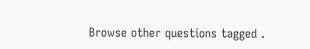Browse other questions tagged .